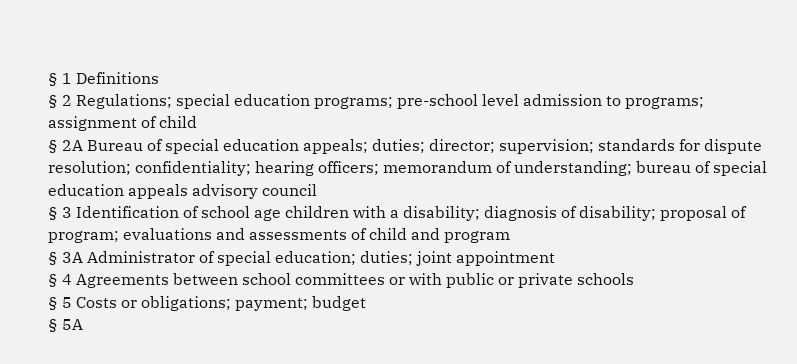§ 1 Definitions
§ 2 Regulations; special education programs; pre-school level admission to programs; assignment of child
§ 2A Bureau of special education appeals; duties; director; supervision; standards for dispute resolution; confidentiality; hearing officers; memorandum of understanding; bureau of special education appeals advisory council
§ 3 Identification of school age children with a disability; diagnosis of disability; proposal of program; evaluations and assessments of child and program
§ 3A Administrator of special education; duties; joint appointment
§ 4 Agreements between school committees or with public or private schools
§ 5 Costs or obligations; payment; budget
§ 5A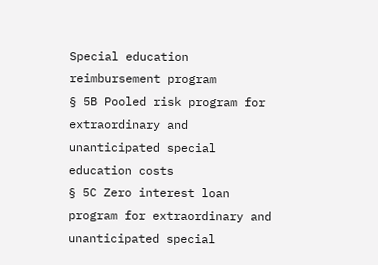Special education reimbursement program
§ 5B Pooled risk program for extraordinary and unanticipated special education costs
§ 5C Zero interest loan program for extraordinary and unanticipated special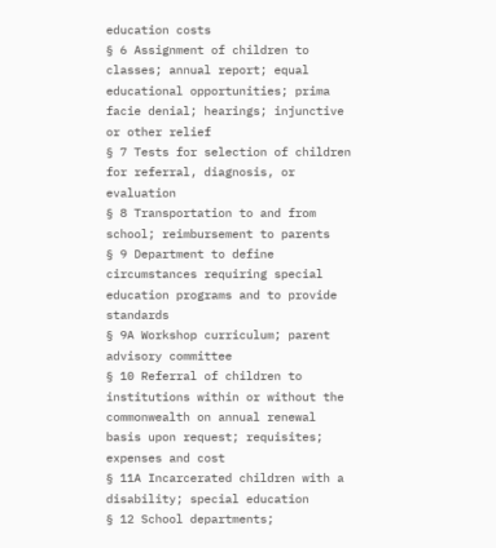education costs
§ 6 Assignment of children to classes; annual report; equal educational opportunities; prima facie denial; hearings; injunctive or other relief
§ 7 Tests for selection of children for referral, diagnosis, or evaluation
§ 8 Transportation to and from school; reimbursement to parents
§ 9 Department to define circumstances requiring special education programs and to provide standards
§ 9A Workshop curriculum; parent advisory committee
§ 10 Referral of children to institutions within or without the commonwealth on annual renewal basis upon request; requisites; expenses and cost
§ 11A Incarcerated children with a disability; special education
§ 12 School departments;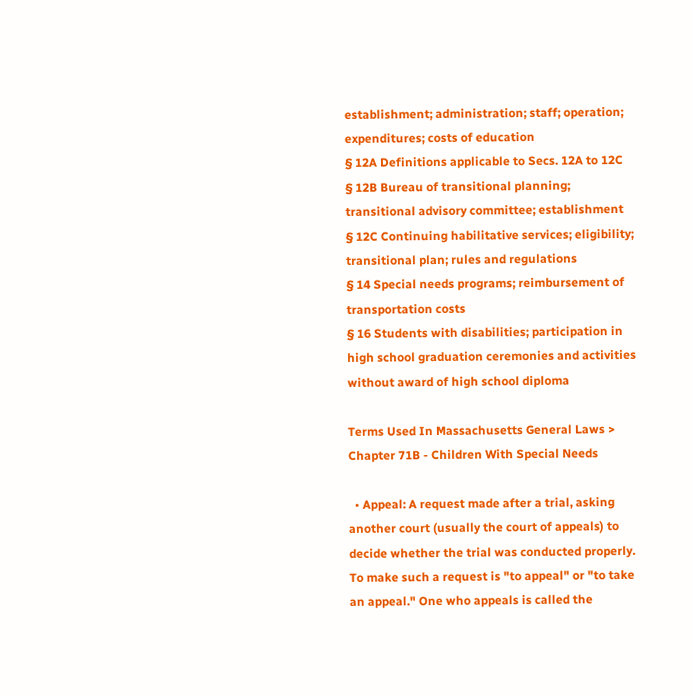establishment; administration; staff; operation; expenditures; costs of education
§ 12A Definitions applicable to Secs. 12A to 12C
§ 12B Bureau of transitional planning; transitional advisory committee; establishment
§ 12C Continuing habilitative services; eligibility; transitional plan; rules and regulations
§ 14 Special needs programs; reimbursement of transportation costs
§ 16 Students with disabilities; participation in high school graduation ceremonies and activities without award of high school diploma

Terms Used In Massachusetts General Laws > Chapter 71B - Children With Special Needs

  • Appeal: A request made after a trial, asking another court (usually the court of appeals) to decide whether the trial was conducted properly. To make such a request is "to appeal" or "to take an appeal." One who appeals is called the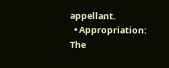appellant.
  • Appropriation: The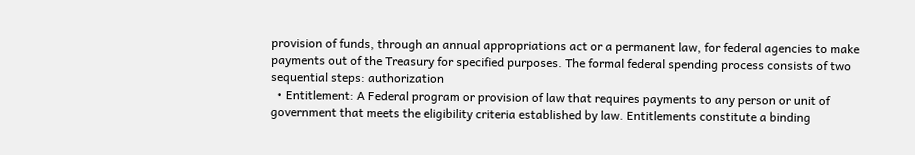provision of funds, through an annual appropriations act or a permanent law, for federal agencies to make payments out of the Treasury for specified purposes. The formal federal spending process consists of two sequential steps: authorization
  • Entitlement: A Federal program or provision of law that requires payments to any person or unit of government that meets the eligibility criteria established by law. Entitlements constitute a binding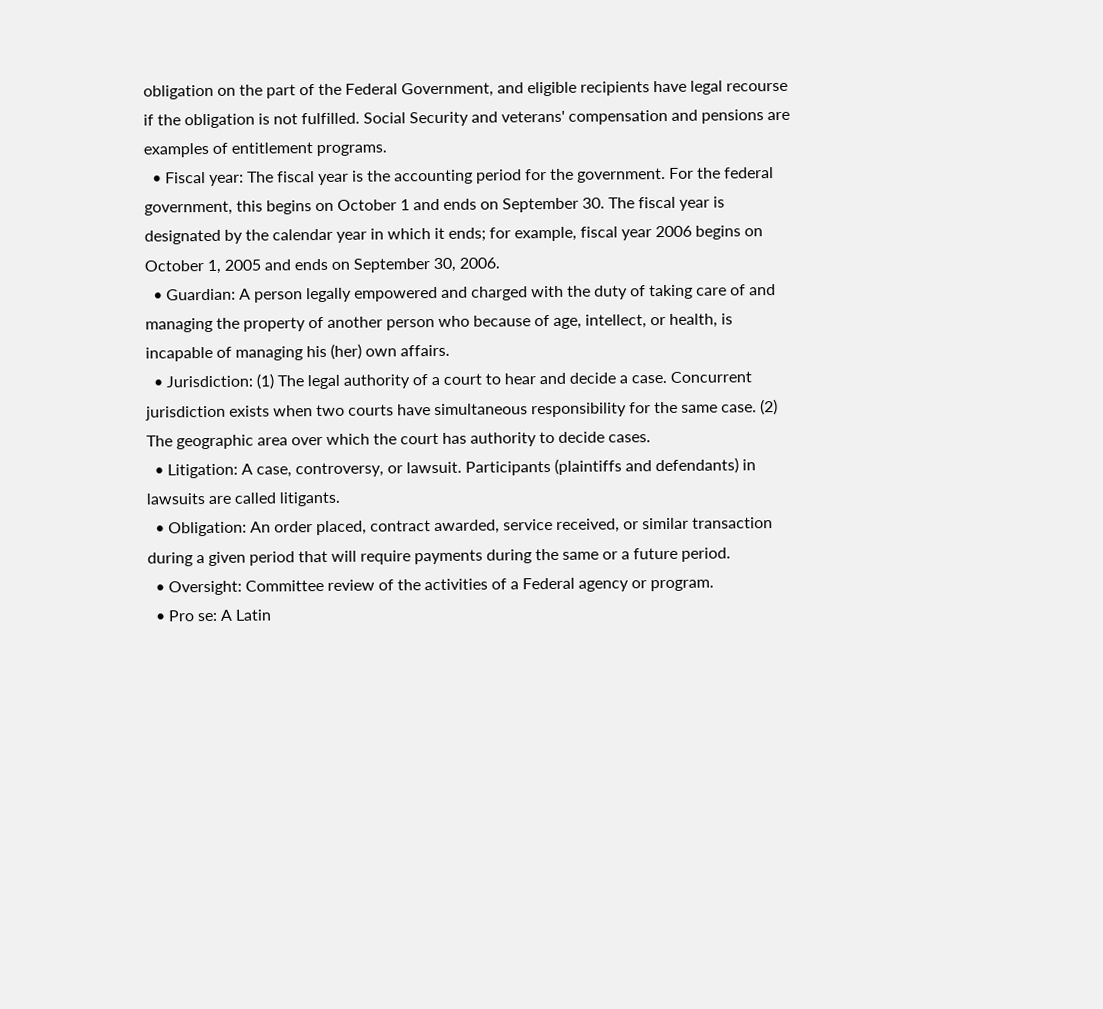obligation on the part of the Federal Government, and eligible recipients have legal recourse if the obligation is not fulfilled. Social Security and veterans' compensation and pensions are examples of entitlement programs.
  • Fiscal year: The fiscal year is the accounting period for the government. For the federal government, this begins on October 1 and ends on September 30. The fiscal year is designated by the calendar year in which it ends; for example, fiscal year 2006 begins on October 1, 2005 and ends on September 30, 2006.
  • Guardian: A person legally empowered and charged with the duty of taking care of and managing the property of another person who because of age, intellect, or health, is incapable of managing his (her) own affairs.
  • Jurisdiction: (1) The legal authority of a court to hear and decide a case. Concurrent jurisdiction exists when two courts have simultaneous responsibility for the same case. (2) The geographic area over which the court has authority to decide cases.
  • Litigation: A case, controversy, or lawsuit. Participants (plaintiffs and defendants) in lawsuits are called litigants.
  • Obligation: An order placed, contract awarded, service received, or similar transaction during a given period that will require payments during the same or a future period.
  • Oversight: Committee review of the activities of a Federal agency or program.
  • Pro se: A Latin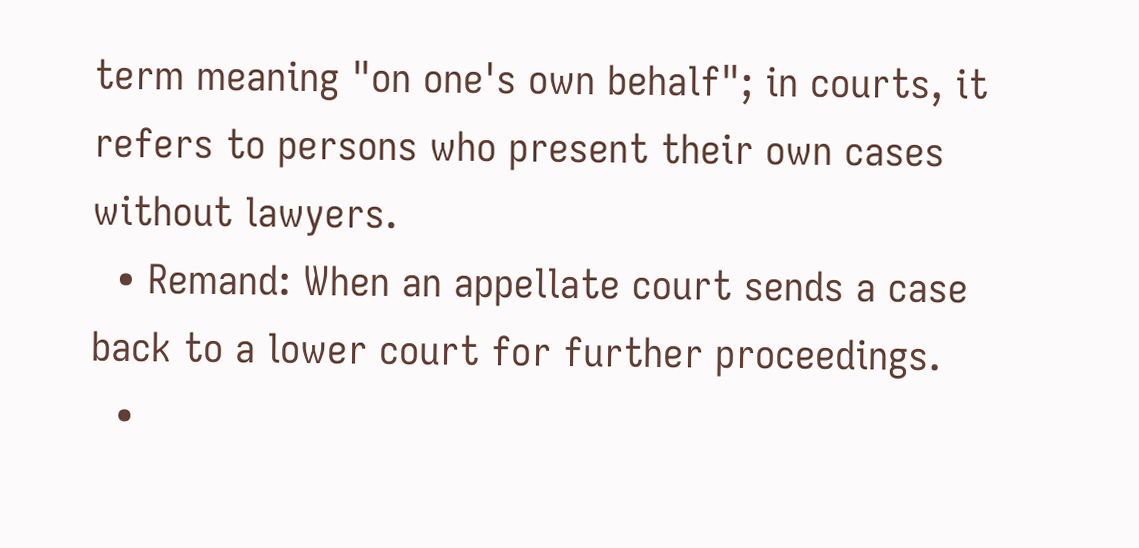term meaning "on one's own behalf"; in courts, it refers to persons who present their own cases without lawyers.
  • Remand: When an appellate court sends a case back to a lower court for further proceedings.
  •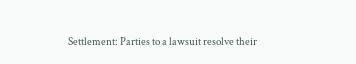Settlement: Parties to a lawsuit resolve their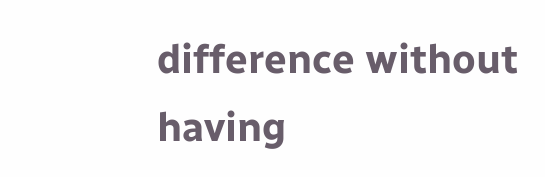difference without having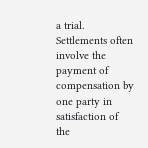a trial. Settlements often involve the payment of compensation by one party in satisfaction of the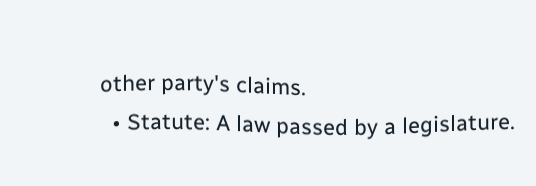other party's claims.
  • Statute: A law passed by a legislature.